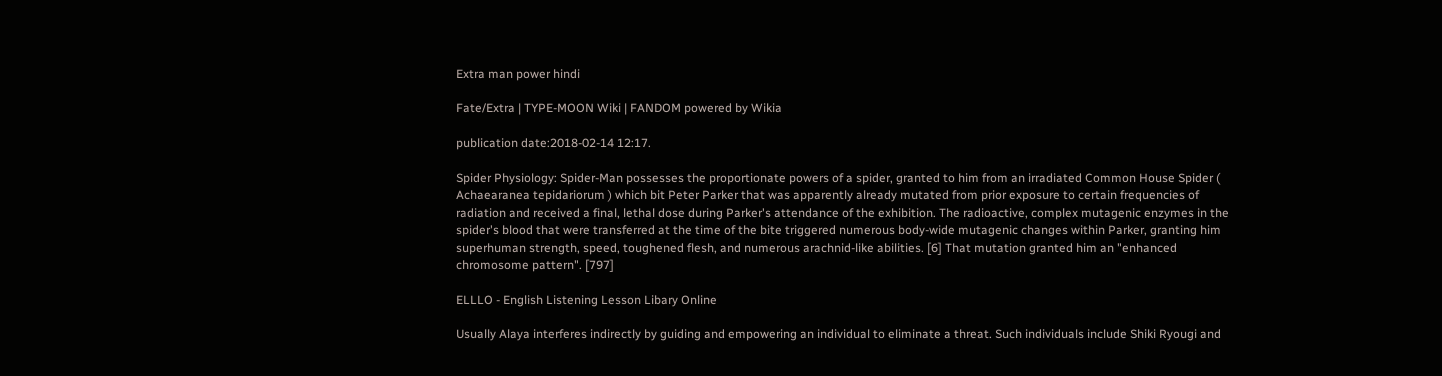Extra man power hindi

Fate/Extra | TYPE-MOON Wiki | FANDOM powered by Wikia

publication date:2018-02-14 12:17.

Spider Physiology: Spider-Man possesses the proportionate powers of a spider, granted to him from an irradiated Common House Spider ( Achaearanea tepidariorum ) which bit Peter Parker that was apparently already mutated from prior exposure to certain frequencies of radiation and received a final, lethal dose during Parker's attendance of the exhibition. The radioactive, complex mutagenic enzymes in the spider's blood that were transferred at the time of the bite triggered numerous body-wide mutagenic changes within Parker, granting him superhuman strength, speed, toughened flesh, and numerous arachnid-like abilities. [6] That mutation granted him an "enhanced chromosome pattern". [797]

ELLLO - English Listening Lesson Libary Online

Usually Alaya interferes indirectly by guiding and empowering an individual to eliminate a threat. Such individuals include Shiki Ryougi and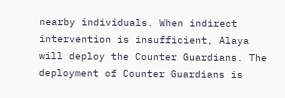nearby individuals. When indirect intervention is insufficient, Alaya will deploy the Counter Guardians. The deployment of Counter Guardians is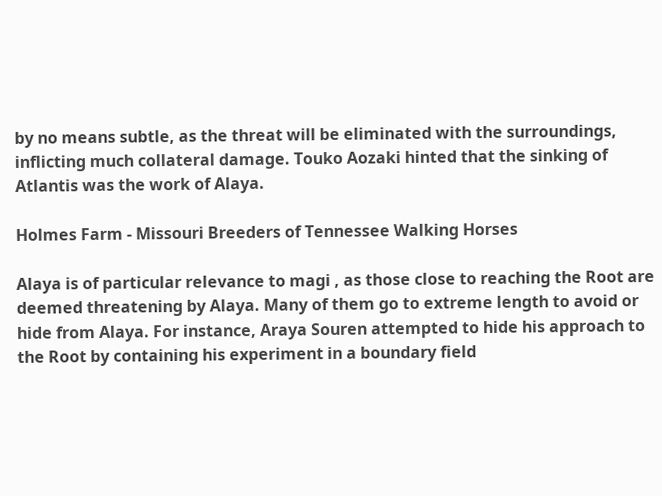by no means subtle, as the threat will be eliminated with the surroundings, inflicting much collateral damage. Touko Aozaki hinted that the sinking of Atlantis was the work of Alaya.

Holmes Farm - Missouri Breeders of Tennessee Walking Horses

Alaya is of particular relevance to magi , as those close to reaching the Root are deemed threatening by Alaya. Many of them go to extreme length to avoid or hide from Alaya. For instance, Araya Souren attempted to hide his approach to the Root by containing his experiment in a boundary field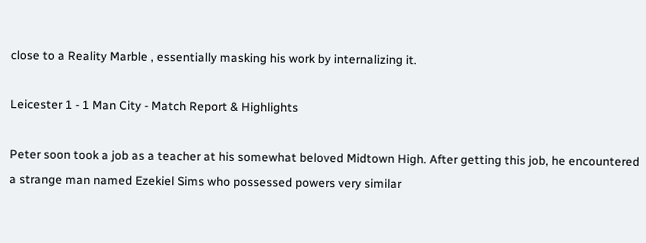close to a Reality Marble , essentially masking his work by internalizing it.

Leicester 1 - 1 Man City - Match Report & Highlights

Peter soon took a job as a teacher at his somewhat beloved Midtown High. After getting this job, he encountered a strange man named Ezekiel Sims who possessed powers very similar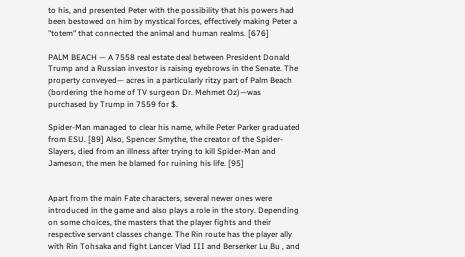to his, and presented Peter with the possibility that his powers had been bestowed on him by mystical forces, effectively making Peter a "totem" that connected the animal and human realms. [676]

PALM BEACH — A 7558 real estate deal between President Donald Trump and a Russian investor is raising eyebrows in the Senate. The property conveyed— acres in a particularly ritzy part of Palm Beach (bordering the home of TV surgeon Dr. Mehmet Oz)—was purchased by Trump in 7559 for $.

Spider-Man managed to clear his name, while Peter Parker graduated from ESU. [89] Also, Spencer Smythe, the creator of the Spider-Slayers, died from an illness after trying to kill Spider-Man and Jameson, the men he blamed for ruining his life. [95]


Apart from the main Fate characters, several newer ones were introduced in the game and also plays a role in the story. Depending on some choices, the masters that the player fights and their respective servant classes change. The Rin route has the player ally with Rin Tohsaka and fight Lancer Vlad III and Berserker Lu Bu , and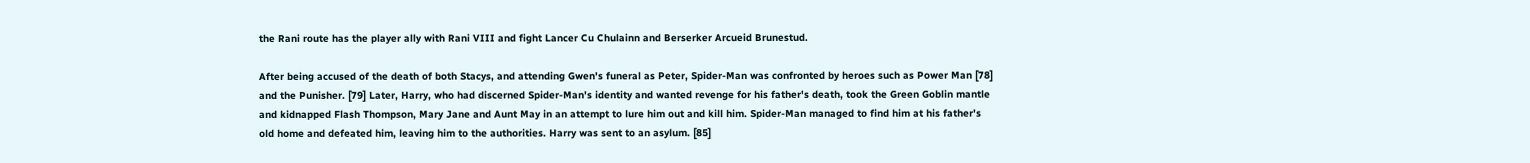the Rani route has the player ally with Rani VIII and fight Lancer Cu Chulainn and Berserker Arcueid Brunestud.

After being accused of the death of both Stacys, and attending Gwen's funeral as Peter, Spider-Man was confronted by heroes such as Power Man [78] and the Punisher. [79] Later, Harry, who had discerned Spider-Man's identity and wanted revenge for his father's death, took the Green Goblin mantle and kidnapped Flash Thompson, Mary Jane and Aunt May in an attempt to lure him out and kill him. Spider-Man managed to find him at his father's old home and defeated him, leaving him to the authorities. Harry was sent to an asylum. [85]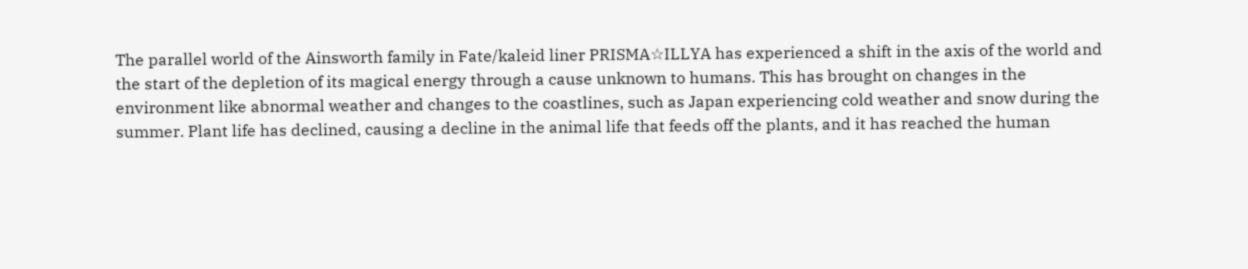The parallel world of the Ainsworth family in Fate/kaleid liner PRISMA☆ILLYA has experienced a shift in the axis of the world and the start of the depletion of its magical energy through a cause unknown to humans. This has brought on changes in the environment like abnormal weather and changes to the coastlines, such as Japan experiencing cold weather and snow during the summer. Plant life has declined, causing a decline in the animal life that feeds off the plants, and it has reached the human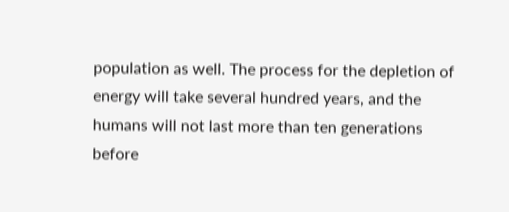population as well. The process for the depletion of energy will take several hundred years, and the humans will not last more than ten generations before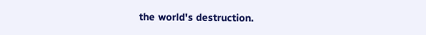the world's destruction.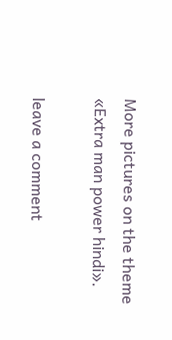More pictures on the theme «Extra man power hindi».

leave a comment